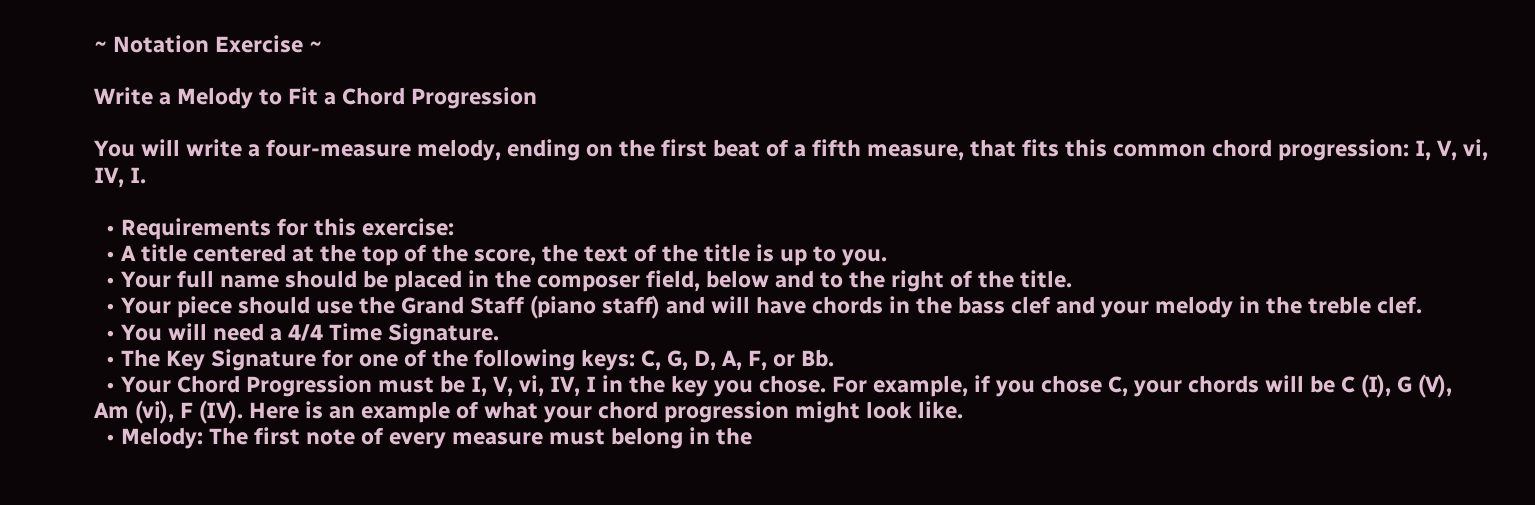~ Notation Exercise ~

Write a Melody to Fit a Chord Progression

You will write a four-measure melody, ending on the first beat of a fifth measure, that fits this common chord progression: I, V, vi, IV, I.

  • Requirements for this exercise:
  • A title centered at the top of the score, the text of the title is up to you.
  • Your full name should be placed in the composer field, below and to the right of the title.
  • Your piece should use the Grand Staff (piano staff) and will have chords in the bass clef and your melody in the treble clef.
  • You will need a 4/4 Time Signature.
  • The Key Signature for one of the following keys: C, G, D, A, F, or Bb.
  • Your Chord Progression must be I, V, vi, IV, I in the key you chose. For example, if you chose C, your chords will be C (I), G (V), Am (vi), F (IV). Here is an example of what your chord progression might look like.
  • Melody: The first note of every measure must belong in the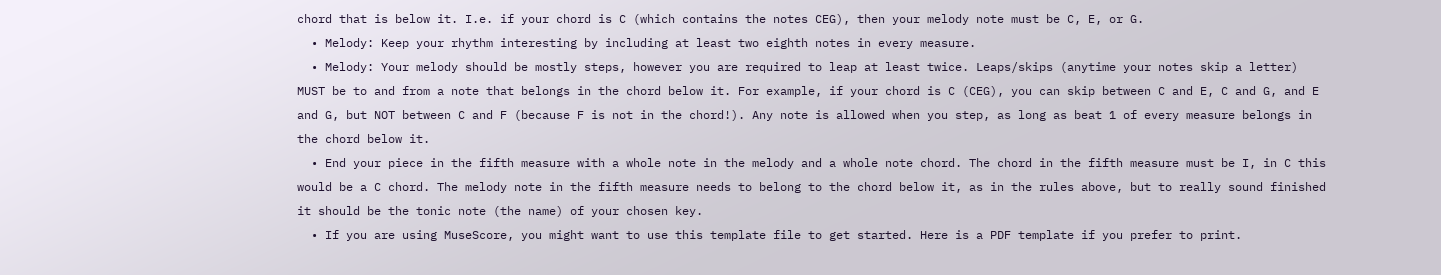chord that is below it. I.e. if your chord is C (which contains the notes CEG), then your melody note must be C, E, or G.
  • Melody: Keep your rhythm interesting by including at least two eighth notes in every measure.
  • Melody: Your melody should be mostly steps, however you are required to leap at least twice. Leaps/skips (anytime your notes skip a letter) MUST be to and from a note that belongs in the chord below it. For example, if your chord is C (CEG), you can skip between C and E, C and G, and E and G, but NOT between C and F (because F is not in the chord!). Any note is allowed when you step, as long as beat 1 of every measure belongs in the chord below it.
  • End your piece in the fifth measure with a whole note in the melody and a whole note chord. The chord in the fifth measure must be I, in C this would be a C chord. The melody note in the fifth measure needs to belong to the chord below it, as in the rules above, but to really sound finished it should be the tonic note (the name) of your chosen key.
  • If you are using MuseScore, you might want to use this template file to get started. Here is a PDF template if you prefer to print.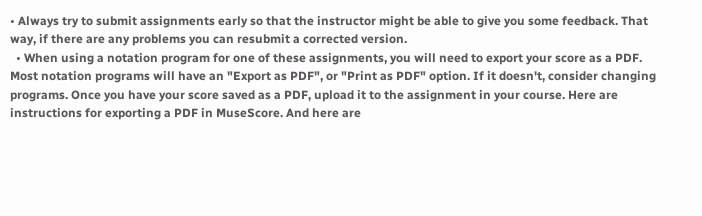• Always try to submit assignments early so that the instructor might be able to give you some feedback. That way, if there are any problems you can resubmit a corrected version.
  • When using a notation program for one of these assignments, you will need to export your score as a PDF. Most notation programs will have an "Export as PDF", or "Print as PDF" option. If it doesn't, consider changing programs. Once you have your score saved as a PDF, upload it to the assignment in your course. Here are instructions for exporting a PDF in MuseScore. And here are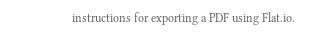instructions for exporting a PDF using Flat.io.